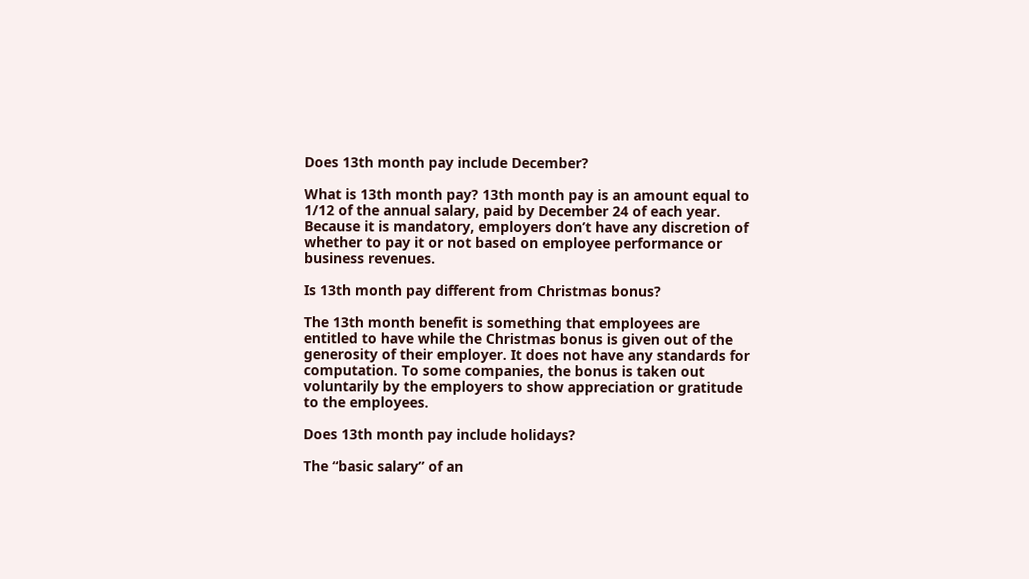Does 13th month pay include December?

What is 13th month pay? 13th month pay is an amount equal to 1/12 of the annual salary, paid by December 24 of each year. Because it is mandatory, employers don’t have any discretion of whether to pay it or not based on employee performance or business revenues.

Is 13th month pay different from Christmas bonus?

The 13th month benefit is something that employees are entitled to have while the Christmas bonus is given out of the generosity of their employer. It does not have any standards for computation. To some companies, the bonus is taken out voluntarily by the employers to show appreciation or gratitude to the employees.

Does 13th month pay include holidays?

The “basic salary” of an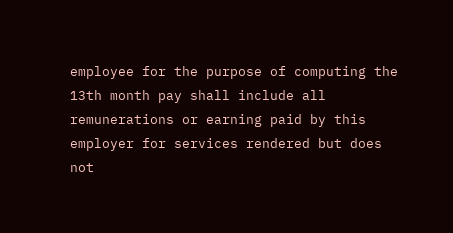employee for the purpose of computing the 13th month pay shall include all remunerations or earning paid by this employer for services rendered but does not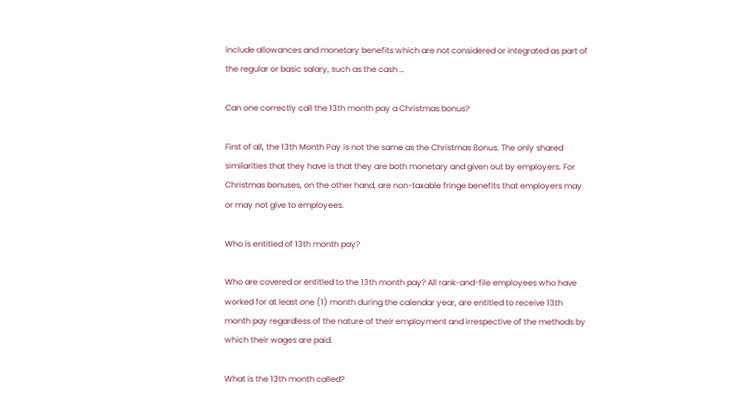include allowances and monetary benefits which are not considered or integrated as part of the regular or basic salary, such as the cash …

Can one correctly call the 13th month pay a Christmas bonus?

First of all, the 13th Month Pay is not the same as the Christmas Bonus. The only shared similarities that they have is that they are both monetary and given out by employers. For Christmas bonuses, on the other hand, are non-taxable fringe benefits that employers may or may not give to employees.

Who is entitled of 13th month pay?

Who are covered or entitled to the 13th month pay? All rank-and-file employees who have worked for at least one (1) month during the calendar year, are entitled to receive 13th month pay regardless of the nature of their employment and irrespective of the methods by which their wages are paid.

What is the 13th month called?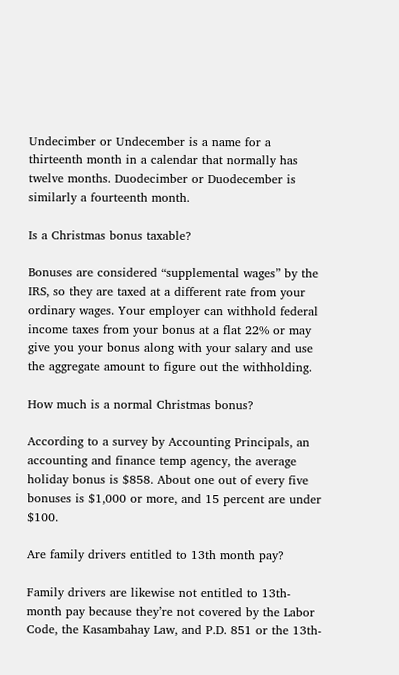Undecimber or Undecember is a name for a thirteenth month in a calendar that normally has twelve months. Duodecimber or Duodecember is similarly a fourteenth month.

Is a Christmas bonus taxable?

Bonuses are considered “supplemental wages” by the IRS, so they are taxed at a different rate from your ordinary wages. Your employer can withhold federal income taxes from your bonus at a flat 22% or may give you your bonus along with your salary and use the aggregate amount to figure out the withholding.

How much is a normal Christmas bonus?

According to a survey by Accounting Principals, an accounting and finance temp agency, the average holiday bonus is $858. About one out of every five bonuses is $1,000 or more, and 15 percent are under $100.

Are family drivers entitled to 13th month pay?

Family drivers are likewise not entitled to 13th-month pay because they’re not covered by the Labor Code, the Kasambahay Law, and P.D. 851 or the 13th-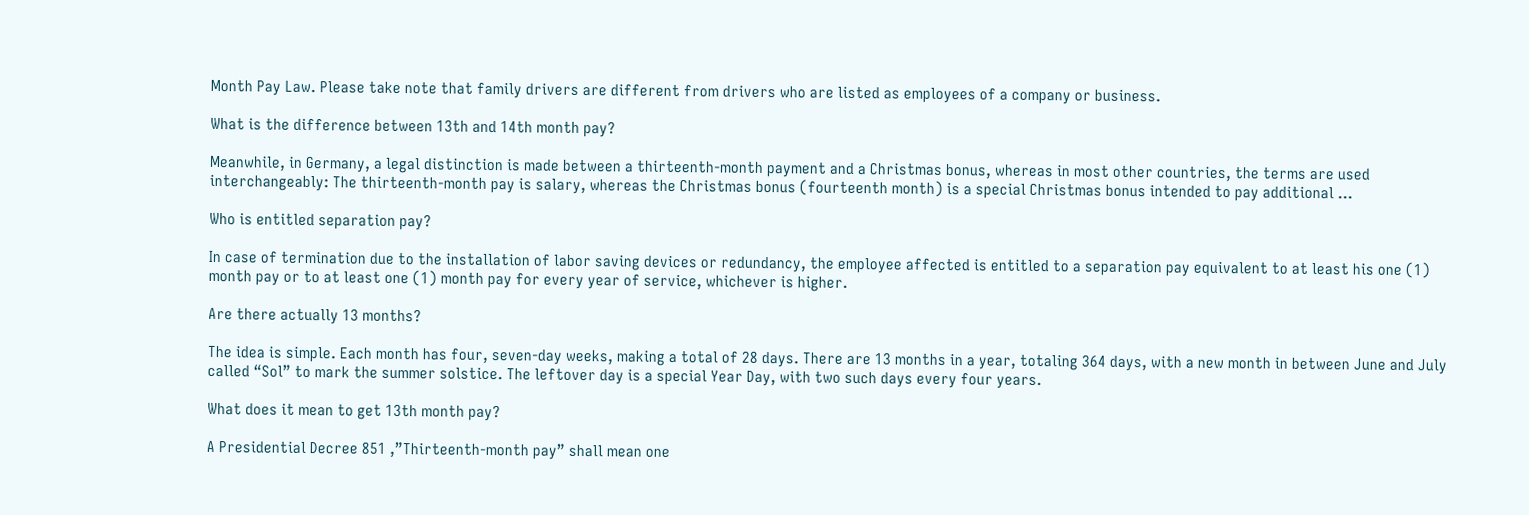Month Pay Law. Please take note that family drivers are different from drivers who are listed as employees of a company or business.

What is the difference between 13th and 14th month pay?

Meanwhile, in Germany, a legal distinction is made between a thirteenth-month payment and a Christmas bonus, whereas in most other countries, the terms are used interchangeably: The thirteenth-month pay is salary, whereas the Christmas bonus (fourteenth month) is a special Christmas bonus intended to pay additional …

Who is entitled separation pay?

In case of termination due to the installation of labor saving devices or redundancy, the employee affected is entitled to a separation pay equivalent to at least his one (1) month pay or to at least one (1) month pay for every year of service, whichever is higher.

Are there actually 13 months?

The idea is simple. Each month has four, seven-day weeks, making a total of 28 days. There are 13 months in a year, totaling 364 days, with a new month in between June and July called “Sol” to mark the summer solstice. The leftover day is a special Year Day, with two such days every four years.

What does it mean to get 13th month pay?

A Presidential Decree 851 ,”Thirteenth-month pay” shall mean one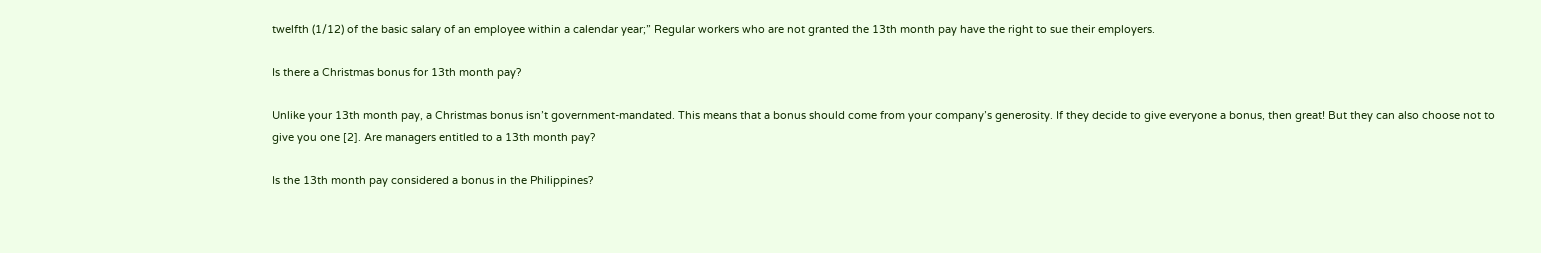twelfth (1/12) of the basic salary of an employee within a calendar year;” Regular workers who are not granted the 13th month pay have the right to sue their employers.

Is there a Christmas bonus for 13th month pay?

Unlike your 13th month pay, a Christmas bonus isn’t government-mandated. This means that a bonus should come from your company’s generosity. If they decide to give everyone a bonus, then great! But they can also choose not to give you one [2]. Are managers entitled to a 13th month pay?

Is the 13th month pay considered a bonus in the Philippines?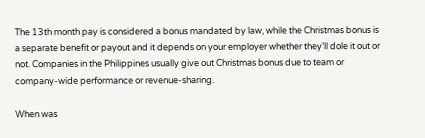The 13th month pay is considered a bonus mandated by law, while the Christmas bonus is a separate benefit or payout and it depends on your employer whether they’ll dole it out or not. Companies in the Philippines usually give out Christmas bonus due to team or company-wide performance or revenue-sharing.

When was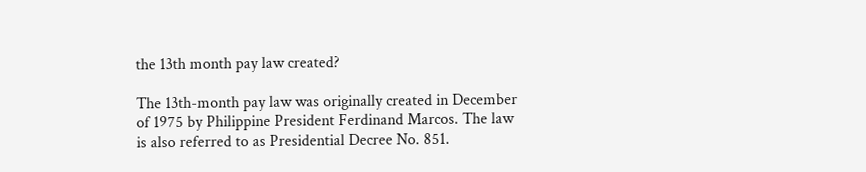the 13th month pay law created?

The 13th-month pay law was originally created in December of 1975 by Philippine President Ferdinand Marcos. The law is also referred to as Presidential Decree No. 851.